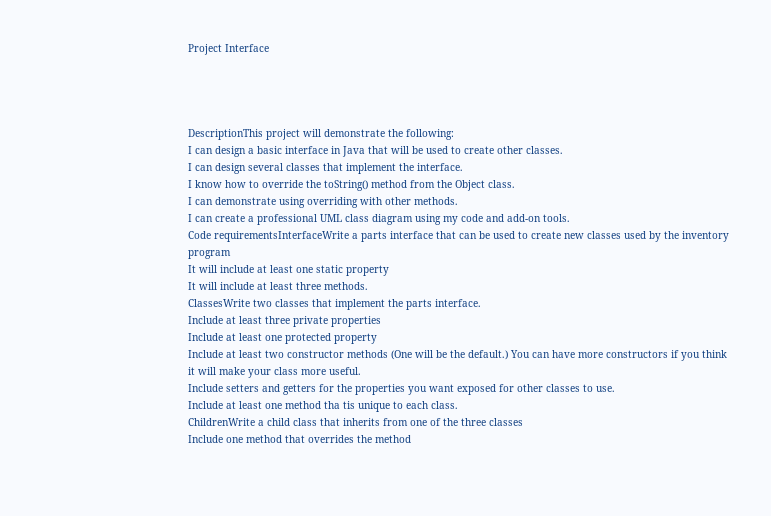Project Interface




DescriptionThis project will demonstrate the following:
I can design a basic interface in Java that will be used to create other classes.
I can design several classes that implement the interface.
I know how to override the toString() method from the Object class.
I can demonstrate using overriding with other methods.
I can create a professional UML class diagram using my code and add-on tools.
Code requirementsInterfaceWrite a parts interface that can be used to create new classes used by the inventory program
It will include at least one static property
It will include at least three methods.
ClassesWrite two classes that implement the parts interface.
Include at least three private properties
Include at least one protected property
Include at least two constructor methods (One will be the default.) You can have more constructors if you think it will make your class more useful.
Include setters and getters for the properties you want exposed for other classes to use.
Include at least one method tha tis unique to each class.
ChildrenWrite a child class that inherits from one of the three classes
Include one method that overrides the method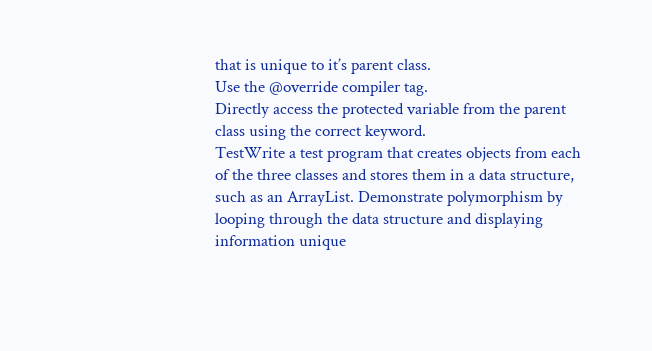that is unique to it’s parent class.
Use the @override compiler tag.
Directly access the protected variable from the parent class using the correct keyword.
TestWrite a test program that creates objects from each of the three classes and stores them in a data structure, such as an ArrayList. Demonstrate polymorphism by looping through the data structure and displaying information unique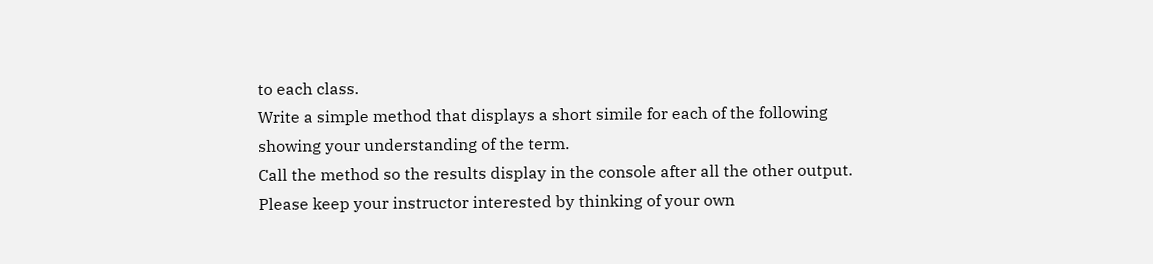to each class.
Write a simple method that displays a short simile for each of the following showing your understanding of the term.
Call the method so the results display in the console after all the other output.
Please keep your instructor interested by thinking of your own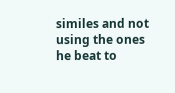similes and not using the ones he beat to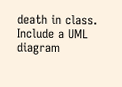death in class.
Include a UML diagram